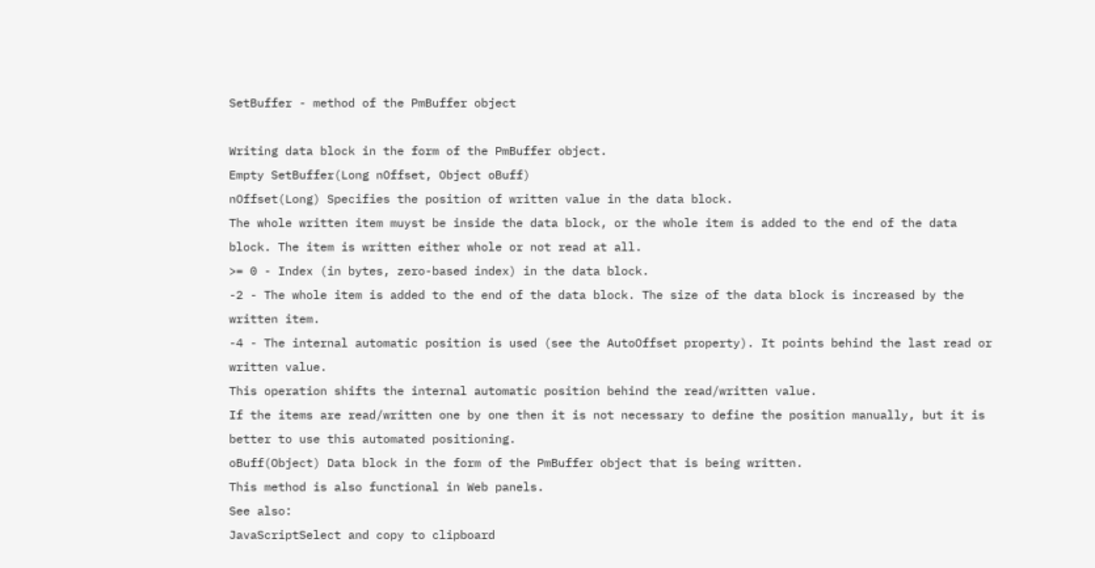SetBuffer - method of the PmBuffer object

Writing data block in the form of the PmBuffer object.
Empty SetBuffer(Long nOffset, Object oBuff)
nOffset(Long) Specifies the position of written value in the data block.
The whole written item muyst be inside the data block, or the whole item is added to the end of the data block. The item is written either whole or not read at all.
>= 0 - Index (in bytes, zero-based index) in the data block.
-2 - The whole item is added to the end of the data block. The size of the data block is increased by the written item.
-4 - The internal automatic position is used (see the AutoOffset property). It points behind the last read or written value.
This operation shifts the internal automatic position behind the read/written value.
If the items are read/written one by one then it is not necessary to define the position manually, but it is better to use this automated positioning.
oBuff(Object) Data block in the form of the PmBuffer object that is being written.
This method is also functional in Web panels.
See also:
JavaScriptSelect and copy to clipboard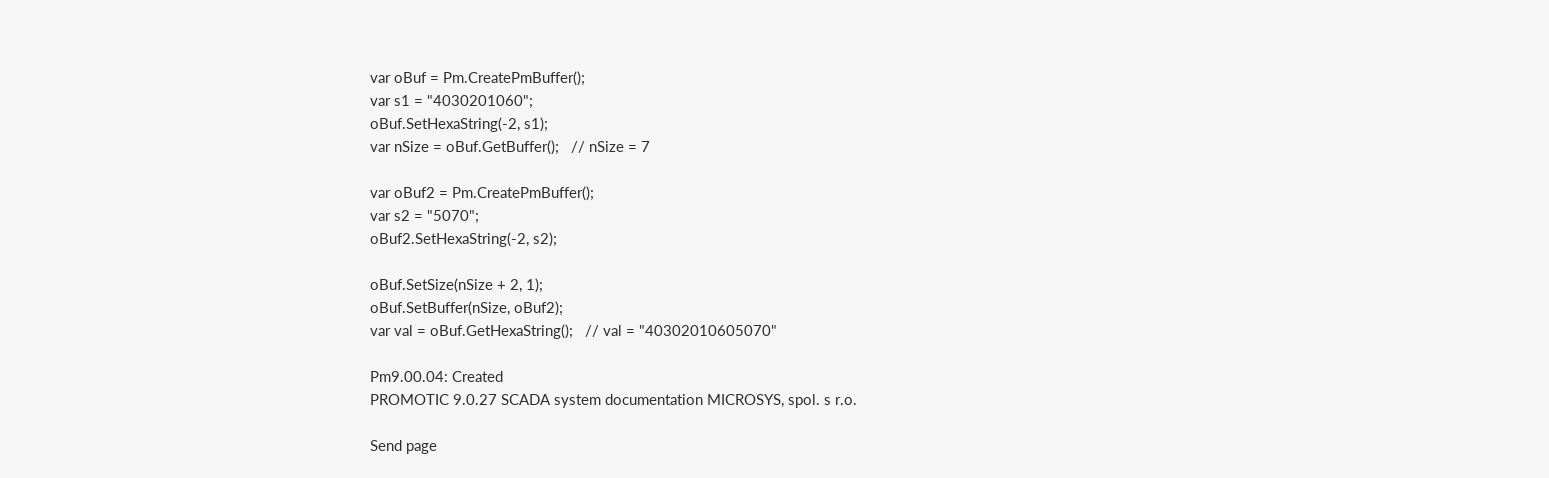var oBuf = Pm.CreatePmBuffer();
var s1 = "4030201060";
oBuf.SetHexaString(-2, s1);
var nSize = oBuf.GetBuffer();   // nSize = 7

var oBuf2 = Pm.CreatePmBuffer();
var s2 = "5070";
oBuf2.SetHexaString(-2, s2);

oBuf.SetSize(nSize + 2, 1);
oBuf.SetBuffer(nSize, oBuf2);
var val = oBuf.GetHexaString();   // val = "40302010605070"

Pm9.00.04: Created
PROMOTIC 9.0.27 SCADA system documentation MICROSYS, spol. s r.o.

Send page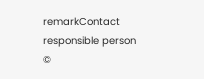remarkContact responsible person
©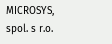MICROSYS, spol. s r.o.